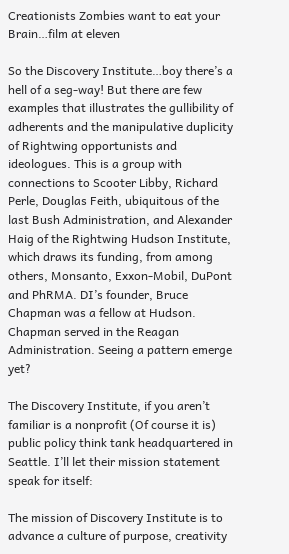Creationists Zombies want to eat your Brain…film at eleven

So the Discovery Institute…boy there’s a hell of a seg-way! But there are few examples that illustrates the gullibility of adherents and the manipulative duplicity of Rightwing opportunists and ideologues. This is a group with connections to Scooter Libby, Richard Perle, Douglas Feith, ubiquitous of the last Bush Administration, and Alexander Haig of the Rightwing Hudson Institute, which draws its funding, from among others, Monsanto, Exxon-Mobil, DuPont and PhRMA. DI’s founder, Bruce Chapman was a fellow at Hudson. Chapman served in the Reagan Administration. Seeing a pattern emerge yet?

The Discovery Institute, if you aren’t familiar is a nonprofit (Of course it is) public policy think tank headquartered in Seattle. I’ll let their mission statement speak for itself:

The mission of Discovery Institute is to advance a culture of purpose, creativity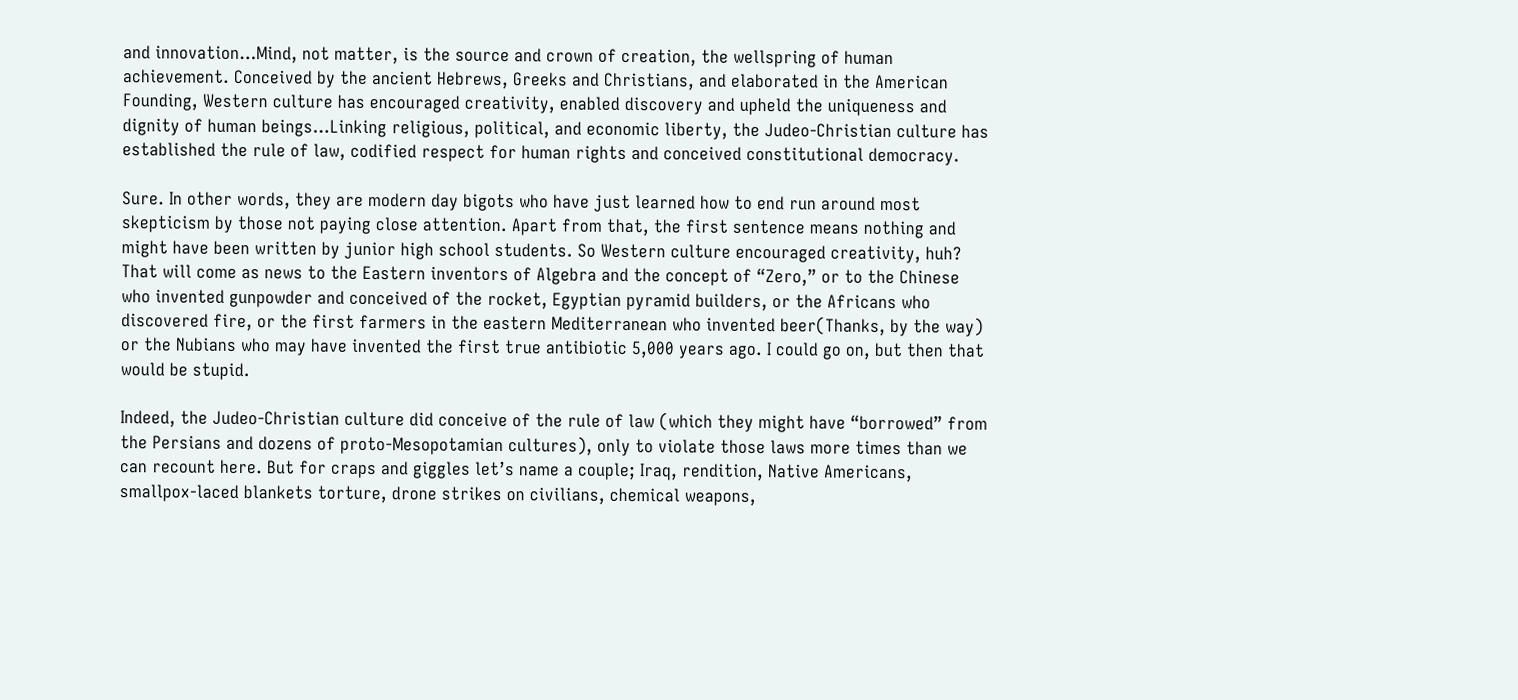and innovation…Mind, not matter, is the source and crown of creation, the wellspring of human achievement. Conceived by the ancient Hebrews, Greeks and Christians, and elaborated in the American Founding, Western culture has encouraged creativity, enabled discovery and upheld the uniqueness and dignity of human beings…Linking religious, political, and economic liberty, the Judeo-Christian culture has established the rule of law, codified respect for human rights and conceived constitutional democracy.

Sure. In other words, they are modern day bigots who have just learned how to end run around most skepticism by those not paying close attention. Apart from that, the first sentence means nothing and might have been written by junior high school students. So Western culture encouraged creativity, huh? That will come as news to the Eastern inventors of Algebra and the concept of “Zero,” or to the Chinese who invented gunpowder and conceived of the rocket, Egyptian pyramid builders, or the Africans who discovered fire, or the first farmers in the eastern Mediterranean who invented beer(Thanks, by the way) or the Nubians who may have invented the first true antibiotic 5,000 years ago. I could go on, but then that would be stupid.

Indeed, the Judeo-Christian culture did conceive of the rule of law (which they might have “borrowed” from the Persians and dozens of proto-Mesopotamian cultures), only to violate those laws more times than we can recount here. But for craps and giggles let’s name a couple; Iraq, rendition, Native Americans, smallpox-laced blankets torture, drone strikes on civilians, chemical weapons,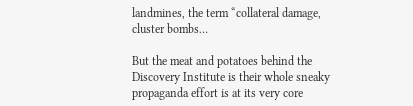landmines, the term “collateral damage, cluster bombs…

But the meat and potatoes behind the Discovery Institute is their whole sneaky propaganda effort is at its very core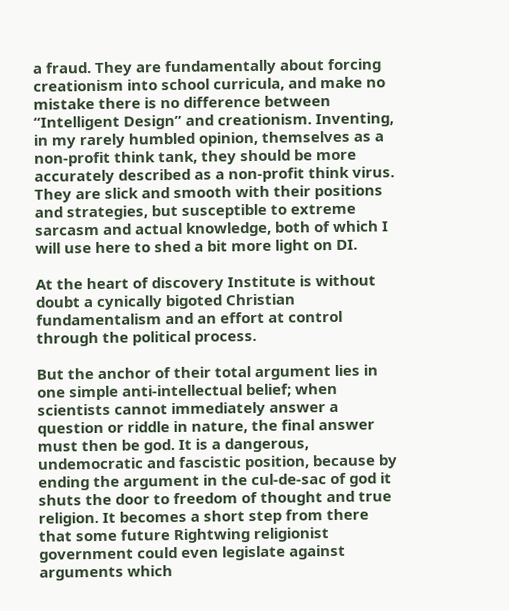a fraud. They are fundamentally about forcing creationism into school curricula, and make no mistake there is no difference between “Intelligent Design” and creationism. Inventing, in my rarely humbled opinion, themselves as a non-profit think tank, they should be more accurately described as a non-profit think virus. They are slick and smooth with their positions and strategies, but susceptible to extreme sarcasm and actual knowledge, both of which I will use here to shed a bit more light on DI.

At the heart of discovery Institute is without doubt a cynically bigoted Christian fundamentalism and an effort at control through the political process.

But the anchor of their total argument lies in one simple anti-intellectual belief; when scientists cannot immediately answer a question or riddle in nature, the final answer must then be god. It is a dangerous, undemocratic and fascistic position, because by ending the argument in the cul-de-sac of god it shuts the door to freedom of thought and true religion. It becomes a short step from there that some future Rightwing religionist government could even legislate against arguments which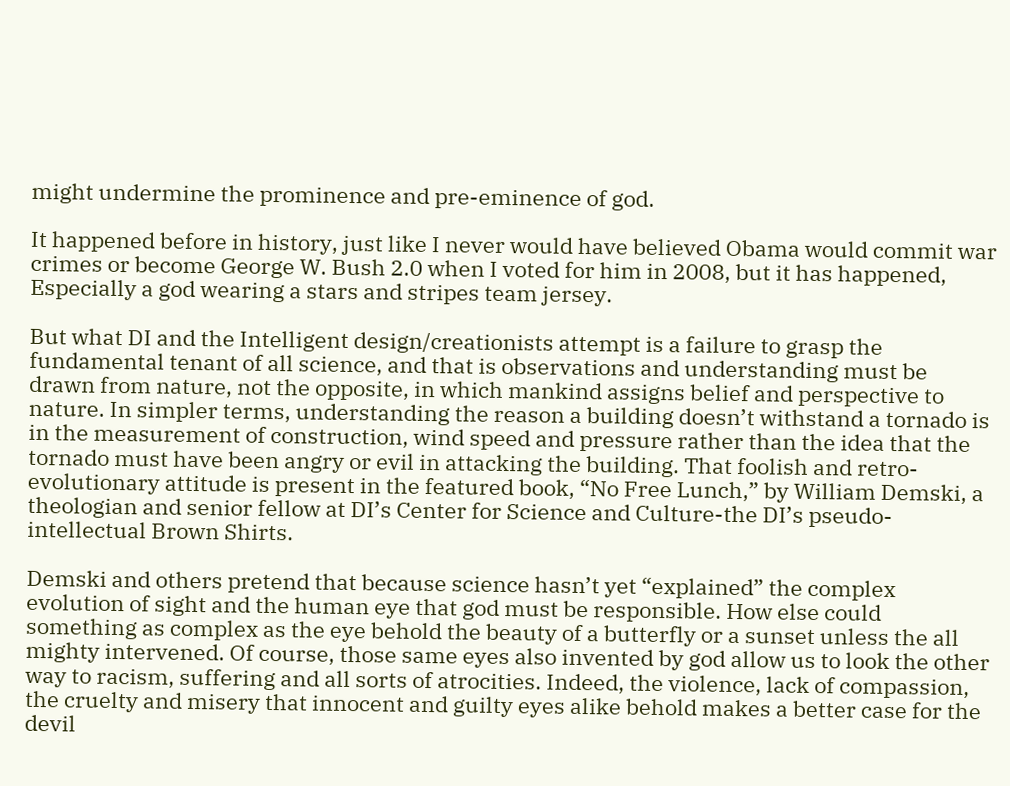might undermine the prominence and pre-eminence of god.

It happened before in history, just like I never would have believed Obama would commit war crimes or become George W. Bush 2.0 when I voted for him in 2008, but it has happened, Especially a god wearing a stars and stripes team jersey.

But what DI and the Intelligent design/creationists attempt is a failure to grasp the fundamental tenant of all science, and that is observations and understanding must be drawn from nature, not the opposite, in which mankind assigns belief and perspective to nature. In simpler terms, understanding the reason a building doesn’t withstand a tornado is in the measurement of construction, wind speed and pressure rather than the idea that the tornado must have been angry or evil in attacking the building. That foolish and retro-evolutionary attitude is present in the featured book, “No Free Lunch,” by William Demski, a theologian and senior fellow at DI’s Center for Science and Culture-the DI’s pseudo-intellectual Brown Shirts.

Demski and others pretend that because science hasn’t yet “explained” the complex evolution of sight and the human eye that god must be responsible. How else could something as complex as the eye behold the beauty of a butterfly or a sunset unless the all mighty intervened. Of course, those same eyes also invented by god allow us to look the other way to racism, suffering and all sorts of atrocities. Indeed, the violence, lack of compassion, the cruelty and misery that innocent and guilty eyes alike behold makes a better case for the devil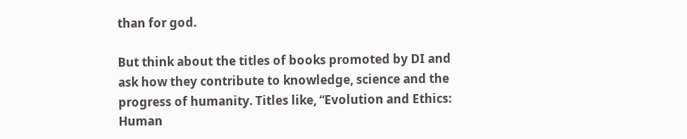than for god.

But think about the titles of books promoted by DI and ask how they contribute to knowledge, science and the progress of humanity. Titles like, “Evolution and Ethics: Human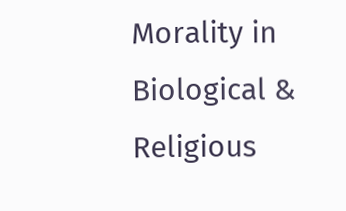Morality in Biological & Religious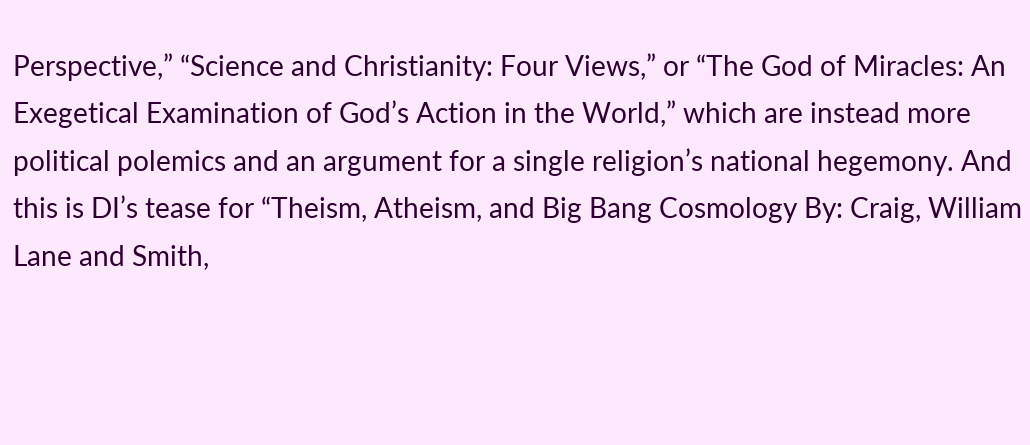Perspective,” “Science and Christianity: Four Views,” or “The God of Miracles: An Exegetical Examination of God’s Action in the World,” which are instead more political polemics and an argument for a single religion’s national hegemony. And this is DI’s tease for “Theism, Atheism, and Big Bang Cosmology By: Craig, William Lane and Smith,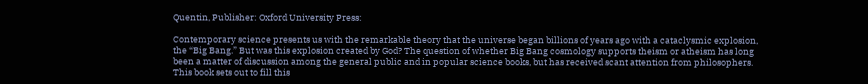Quentin, Publisher: Oxford University Press:

Contemporary science presents us with the remarkable theory that the universe began billions of years ago with a cataclysmic explosion, the “Big Bang.” But was this explosion created by God? The question of whether Big Bang cosmology supports theism or atheism has long been a matter of discussion among the general public and in popular science books, but has received scant attention from philosophers. This book sets out to fill this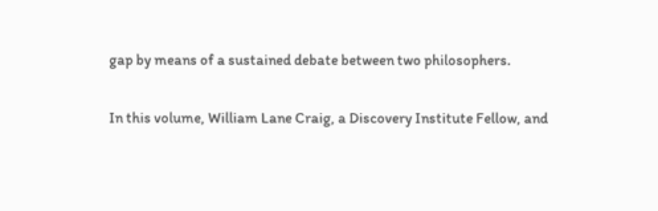gap by means of a sustained debate between two philosophers.

In this volume, William Lane Craig, a Discovery Institute Fellow, and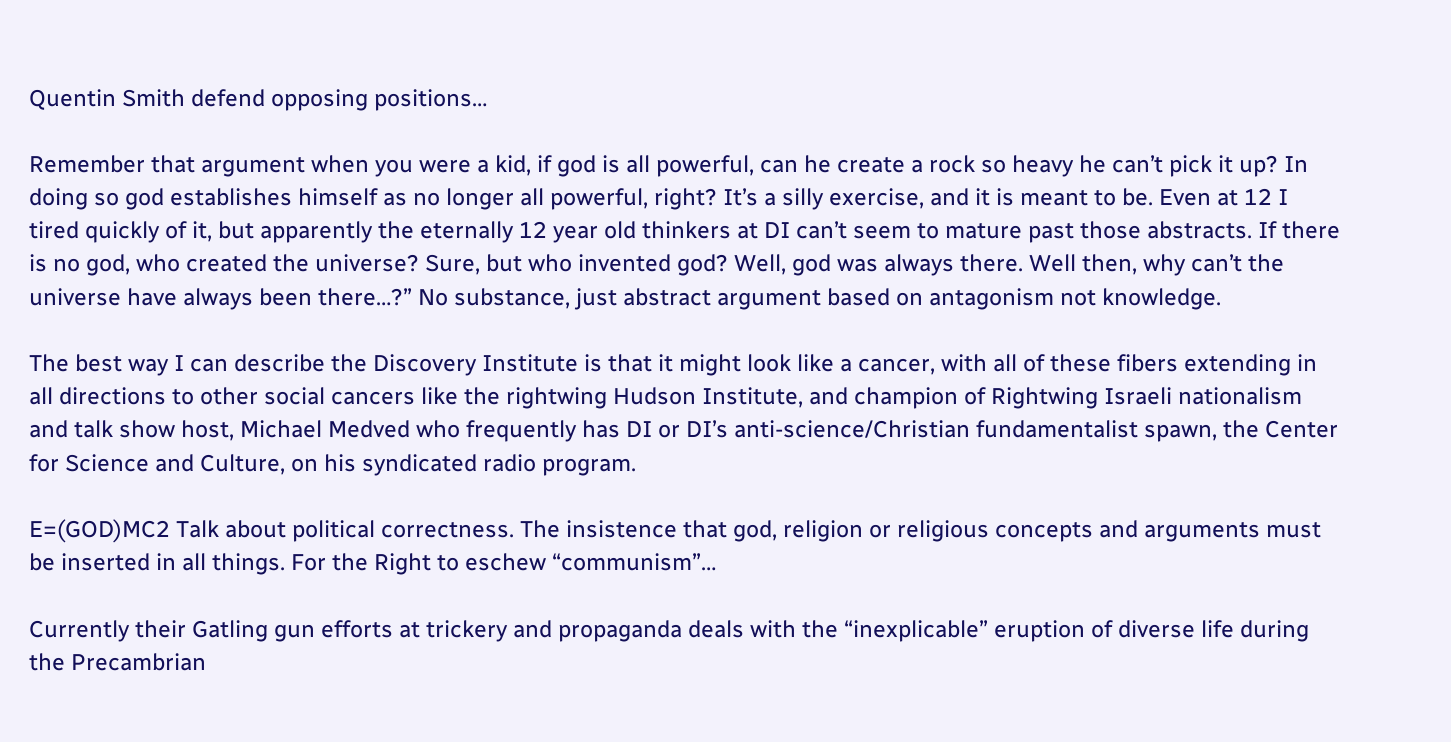Quentin Smith defend opposing positions…

Remember that argument when you were a kid, if god is all powerful, can he create a rock so heavy he can’t pick it up? In doing so god establishes himself as no longer all powerful, right? It’s a silly exercise, and it is meant to be. Even at 12 I tired quickly of it, but apparently the eternally 12 year old thinkers at DI can’t seem to mature past those abstracts. If there is no god, who created the universe? Sure, but who invented god? Well, god was always there. Well then, why can’t the universe have always been there…?” No substance, just abstract argument based on antagonism not knowledge.

The best way I can describe the Discovery Institute is that it might look like a cancer, with all of these fibers extending in all directions to other social cancers like the rightwing Hudson Institute, and champion of Rightwing Israeli nationalism and talk show host, Michael Medved who frequently has DI or DI’s anti-science/Christian fundamentalist spawn, the Center for Science and Culture, on his syndicated radio program.

E=(GOD)MC2 Talk about political correctness. The insistence that god, religion or religious concepts and arguments must be inserted in all things. For the Right to eschew “communism”…

Currently their Gatling gun efforts at trickery and propaganda deals with the “inexplicable” eruption of diverse life during the Precambrian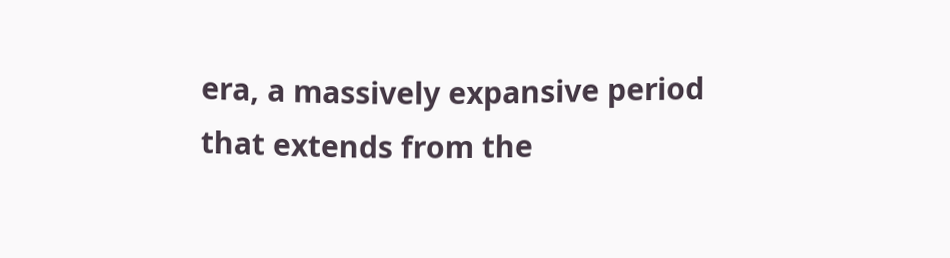era, a massively expansive period that extends from the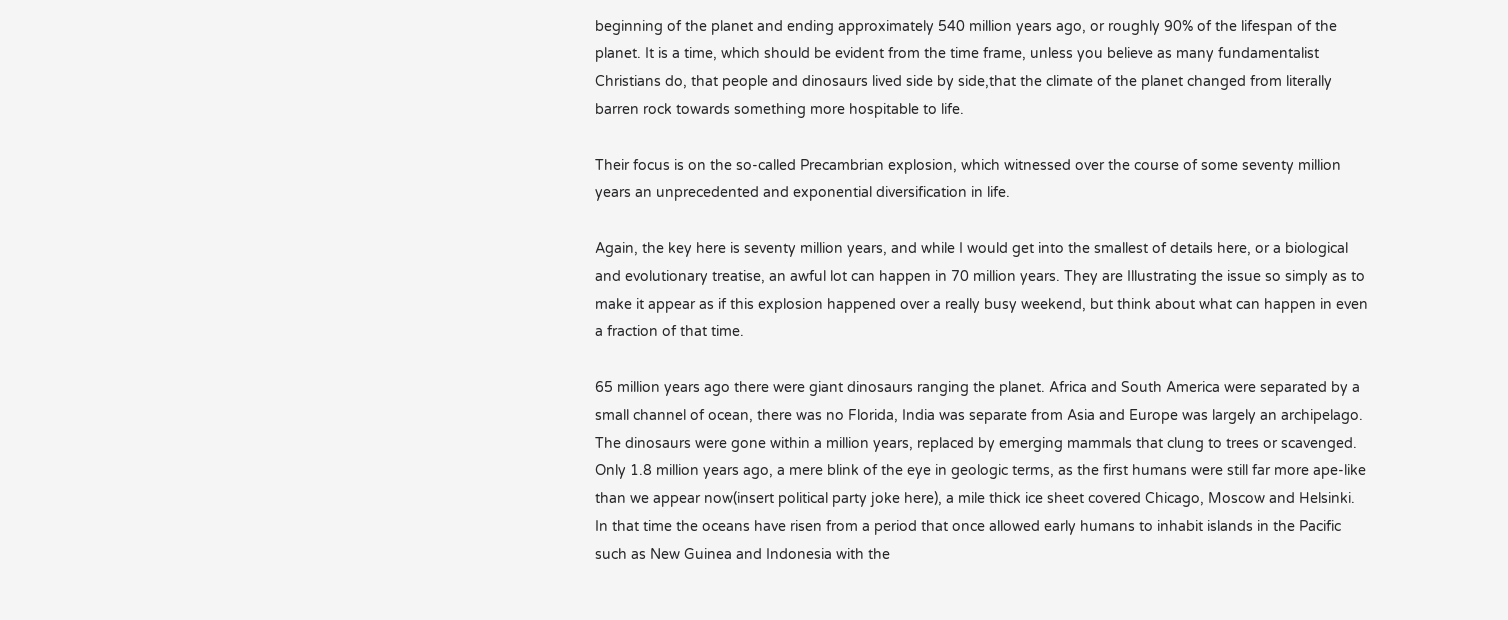beginning of the planet and ending approximately 540 million years ago, or roughly 90% of the lifespan of the planet. It is a time, which should be evident from the time frame, unless you believe as many fundamentalist Christians do, that people and dinosaurs lived side by side,that the climate of the planet changed from literally barren rock towards something more hospitable to life.

Their focus is on the so-called Precambrian explosion, which witnessed over the course of some seventy million years an unprecedented and exponential diversification in life.

Again, the key here is seventy million years, and while I would get into the smallest of details here, or a biological and evolutionary treatise, an awful lot can happen in 70 million years. They are Illustrating the issue so simply as to make it appear as if this explosion happened over a really busy weekend, but think about what can happen in even a fraction of that time.

65 million years ago there were giant dinosaurs ranging the planet. Africa and South America were separated by a small channel of ocean, there was no Florida, India was separate from Asia and Europe was largely an archipelago. The dinosaurs were gone within a million years, replaced by emerging mammals that clung to trees or scavenged. Only 1.8 million years ago, a mere blink of the eye in geologic terms, as the first humans were still far more ape-like than we appear now(insert political party joke here), a mile thick ice sheet covered Chicago, Moscow and Helsinki. In that time the oceans have risen from a period that once allowed early humans to inhabit islands in the Pacific such as New Guinea and Indonesia with the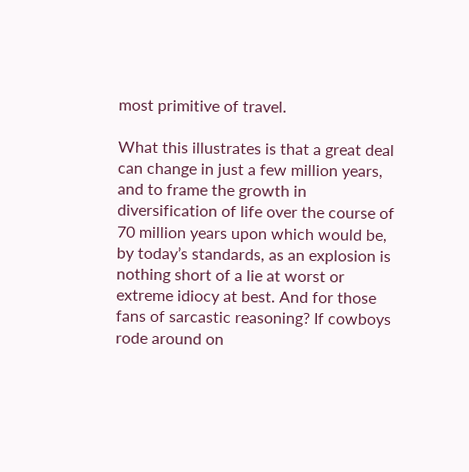most primitive of travel.

What this illustrates is that a great deal can change in just a few million years, and to frame the growth in diversification of life over the course of 70 million years upon which would be, by today’s standards, as an explosion is nothing short of a lie at worst or extreme idiocy at best. And for those fans of sarcastic reasoning? If cowboys rode around on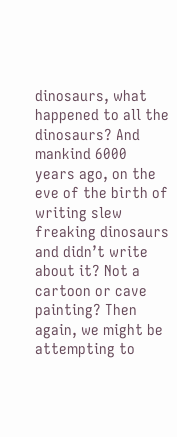dinosaurs, what happened to all the dinosaurs? And mankind 6000 years ago, on the eve of the birth of writing slew freaking dinosaurs and didn’t write about it? Not a cartoon or cave painting? Then again, we might be attempting to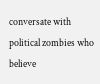conversate with political zombies who believe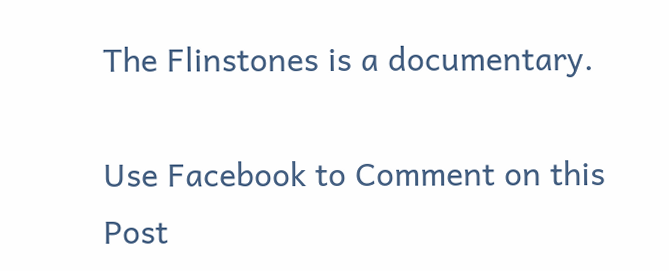The Flinstones is a documentary.

Use Facebook to Comment on this Post